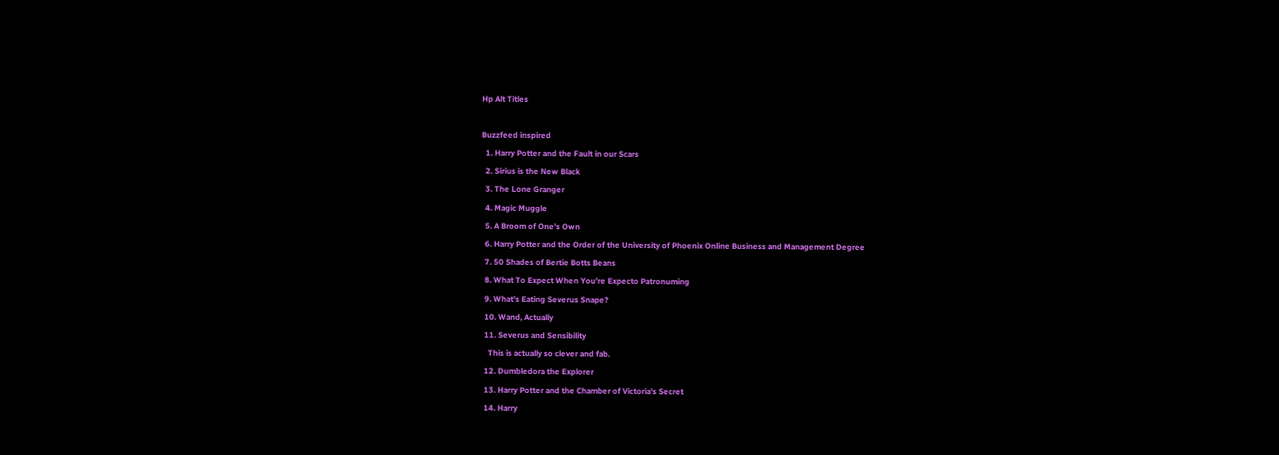Hp Alt Titles

Buzzfeed inspired
  1. Harry Potter and the Fault in our Scars
  2. Sirius is the New Black
  3. The Lone Granger
  4. Magic Muggle
  5. A Broom of One's Own
  6. Harry Potter and the Order of the University of Phoenix Online Business and Management Degree
  7. 50 Shades of Bertie Botts Beans
  8. What To Expect When You're Expecto Patronuming
  9. What's Eating Severus Snape?
  10. Wand, Actually
  11. Severus and Sensibility
    This is actually so clever and fab.
  12. Dumbledora the Explorer
  13. Harry Potter and the Chamber of Victoria's Secret
  14. Harry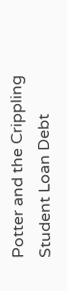Potter and the Crippling Student Loan Debt